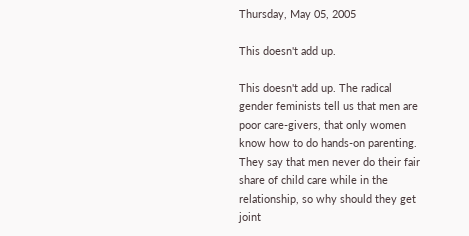Thursday, May 05, 2005

This doesn't add up.

This doesn't add up. The radical gender feminists tell us that men are poor care-givers, that only women know how to do hands-on parenting. They say that men never do their fair share of child care while in the relationship, so why should they get joint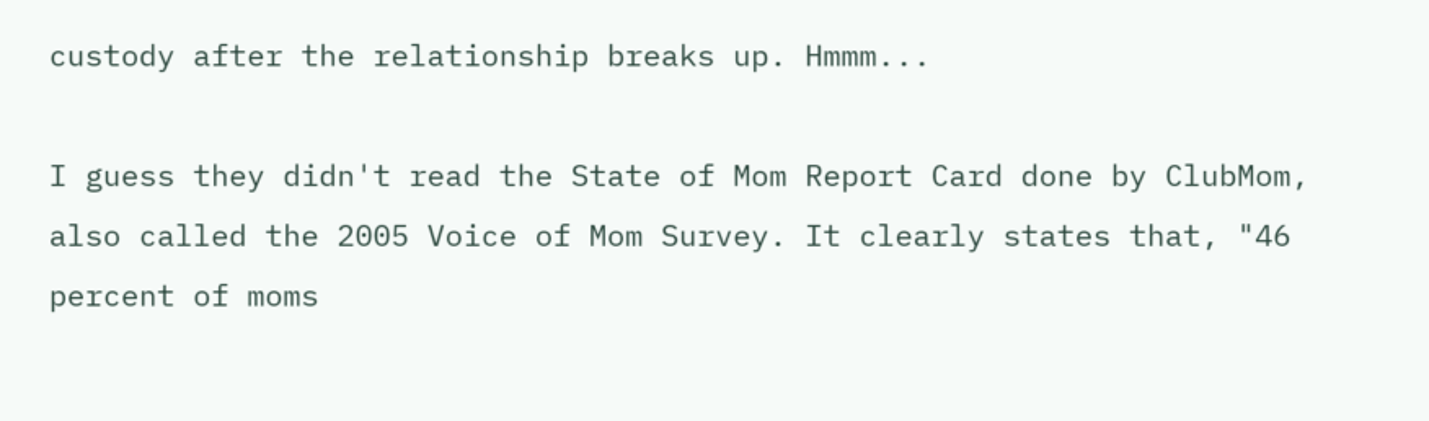custody after the relationship breaks up. Hmmm...

I guess they didn't read the State of Mom Report Card done by ClubMom, also called the 2005 Voice of Mom Survey. It clearly states that, "46 percent of moms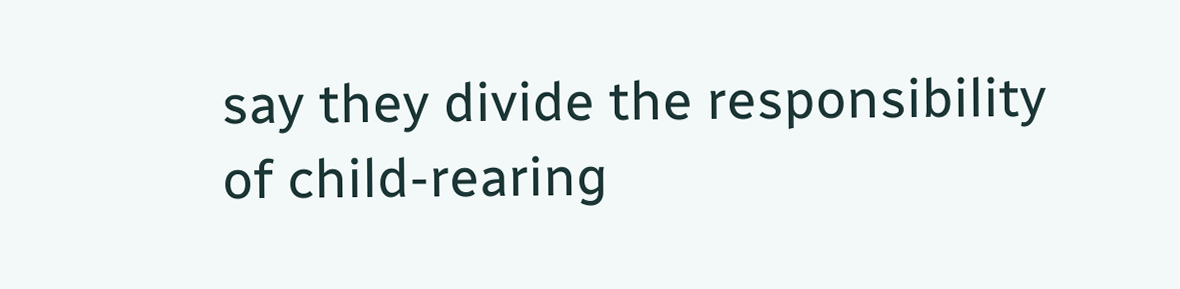say they divide the responsibility of child-rearing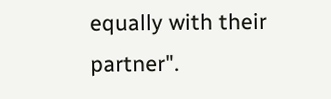equally with their partner".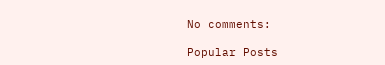No comments:

Popular Posts